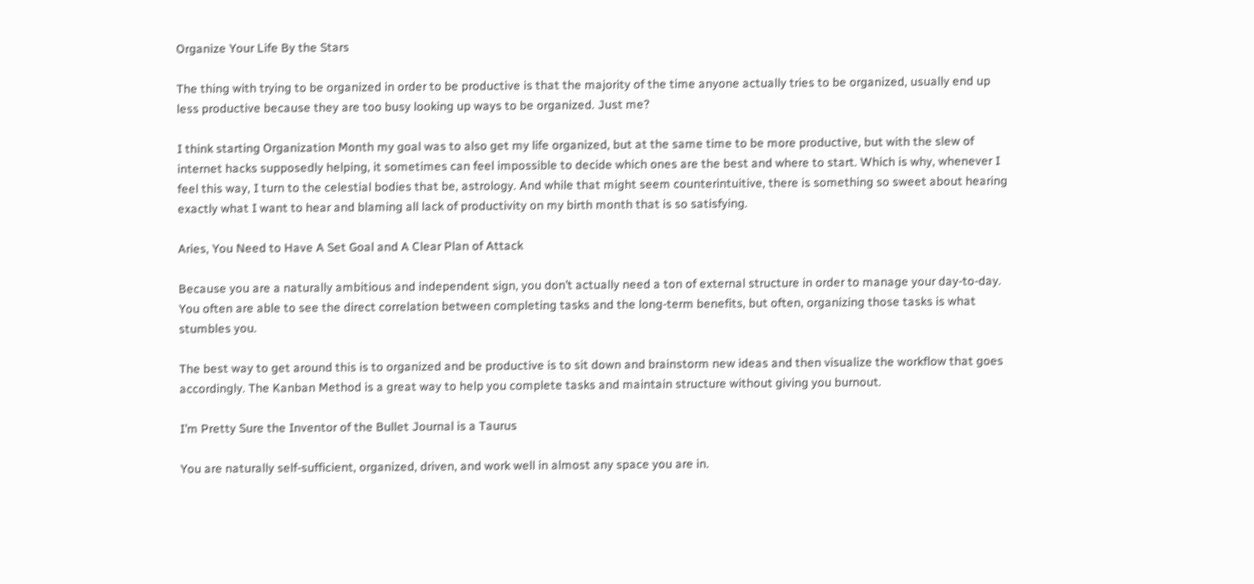Organize Your Life By the Stars

The thing with trying to be organized in order to be productive is that the majority of the time anyone actually tries to be organized, usually end up less productive because they are too busy looking up ways to be organized. Just me?

I think starting Organization Month my goal was to also get my life organized, but at the same time to be more productive, but with the slew of internet hacks supposedly helping, it sometimes can feel impossible to decide which ones are the best and where to start. Which is why, whenever I feel this way, I turn to the celestial bodies that be, astrology. And while that might seem counterintuitive, there is something so sweet about hearing exactly what I want to hear and blaming all lack of productivity on my birth month that is so satisfying.

Aries, You Need to Have A Set Goal and A Clear Plan of Attack

Because you are a naturally ambitious and independent sign, you don’t actually need a ton of external structure in order to manage your day-to-day. You often are able to see the direct correlation between completing tasks and the long-term benefits, but often, organizing those tasks is what stumbles you.

The best way to get around this is to organized and be productive is to sit down and brainstorm new ideas and then visualize the workflow that goes accordingly. The Kanban Method is a great way to help you complete tasks and maintain structure without giving you burnout.

I’m Pretty Sure the Inventor of the Bullet Journal is a Taurus

You are naturally self-sufficient, organized, driven, and work well in almost any space you are in.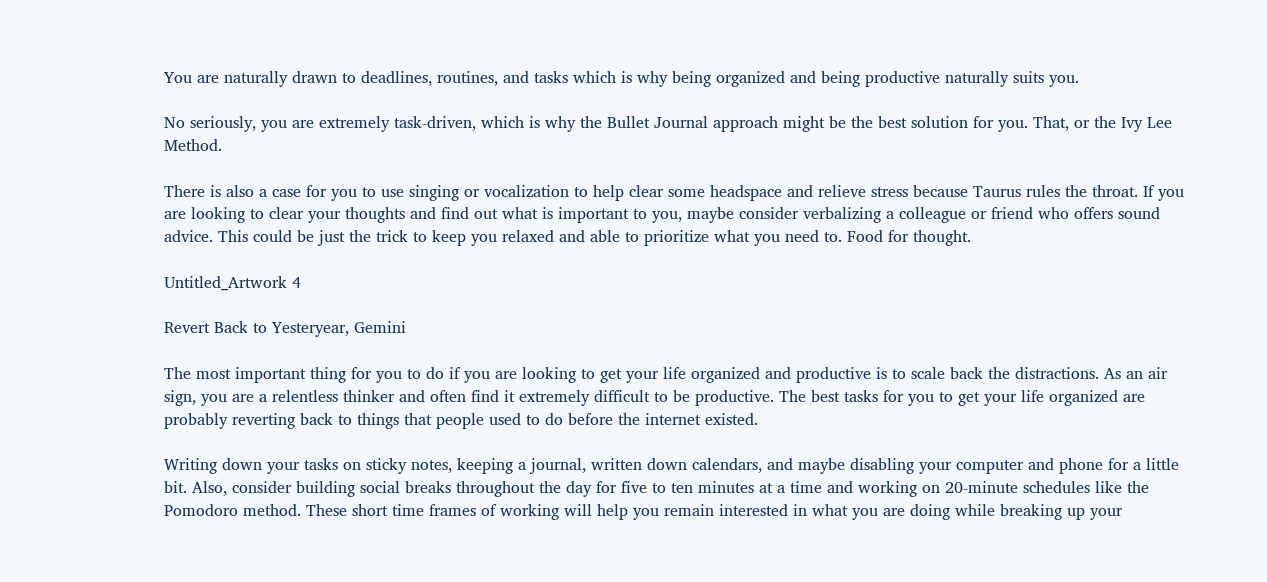You are naturally drawn to deadlines, routines, and tasks which is why being organized and being productive naturally suits you.

No seriously, you are extremely task-driven, which is why the Bullet Journal approach might be the best solution for you. That, or the Ivy Lee Method.

There is also a case for you to use singing or vocalization to help clear some headspace and relieve stress because Taurus rules the throat. If you are looking to clear your thoughts and find out what is important to you, maybe consider verbalizing a colleague or friend who offers sound advice. This could be just the trick to keep you relaxed and able to prioritize what you need to. Food for thought.

Untitled_Artwork 4

Revert Back to Yesteryear, Gemini

The most important thing for you to do if you are looking to get your life organized and productive is to scale back the distractions. As an air sign, you are a relentless thinker and often find it extremely difficult to be productive. The best tasks for you to get your life organized are probably reverting back to things that people used to do before the internet existed.

Writing down your tasks on sticky notes, keeping a journal, written down calendars, and maybe disabling your computer and phone for a little bit. Also, consider building social breaks throughout the day for five to ten minutes at a time and working on 20-minute schedules like the Pomodoro method. These short time frames of working will help you remain interested in what you are doing while breaking up your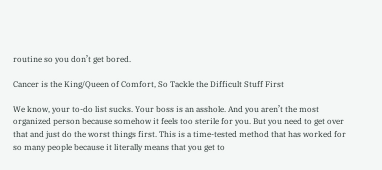routine so you don’t get bored.

Cancer is the King/Queen of Comfort, So Tackle the Difficult Stuff First

We know, your to-do list sucks. Your boss is an asshole. And you aren’t the most organized person because somehow it feels too sterile for you. But you need to get over that and just do the worst things first. This is a time-tested method that has worked for so many people because it literally means that you get to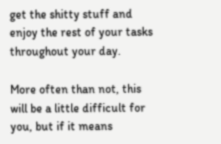get the shitty stuff and enjoy the rest of your tasks throughout your day.

More often than not, this will be a little difficult for you, but if it means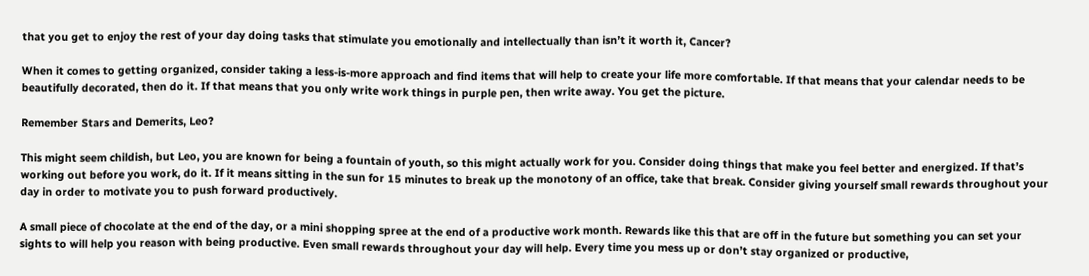that you get to enjoy the rest of your day doing tasks that stimulate you emotionally and intellectually than isn’t it worth it, Cancer?

When it comes to getting organized, consider taking a less-is-more approach and find items that will help to create your life more comfortable. If that means that your calendar needs to be beautifully decorated, then do it. If that means that you only write work things in purple pen, then write away. You get the picture.

Remember Stars and Demerits, Leo?

This might seem childish, but Leo, you are known for being a fountain of youth, so this might actually work for you. Consider doing things that make you feel better and energized. If that’s working out before you work, do it. If it means sitting in the sun for 15 minutes to break up the monotony of an office, take that break. Consider giving yourself small rewards throughout your day in order to motivate you to push forward productively.

A small piece of chocolate at the end of the day, or a mini shopping spree at the end of a productive work month. Rewards like this that are off in the future but something you can set your sights to will help you reason with being productive. Even small rewards throughout your day will help. Every time you mess up or don’t stay organized or productive,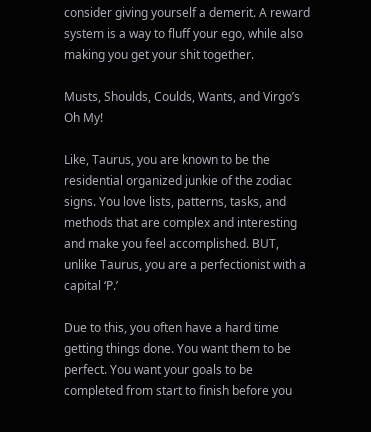consider giving yourself a demerit. A reward system is a way to fluff your ego, while also making you get your shit together.

Musts, Shoulds, Coulds, Wants, and Virgo’s Oh My!

Like, Taurus, you are known to be the residential organized junkie of the zodiac signs. You love lists, patterns, tasks, and methods that are complex and interesting and make you feel accomplished. BUT, unlike Taurus, you are a perfectionist with a capital ‘P.’

Due to this, you often have a hard time getting things done. You want them to be perfect. You want your goals to be completed from start to finish before you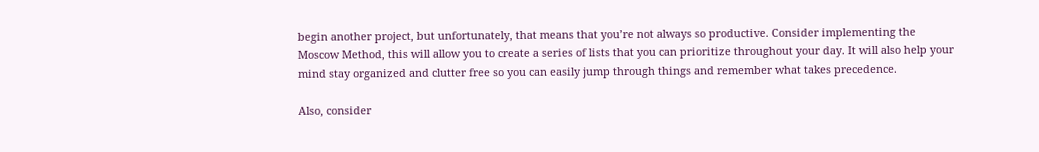begin another project, but unfortunately, that means that you’re not always so productive. Consider implementing the Moscow Method, this will allow you to create a series of lists that you can prioritize throughout your day. It will also help your mind stay organized and clutter free so you can easily jump through things and remember what takes precedence.

Also, consider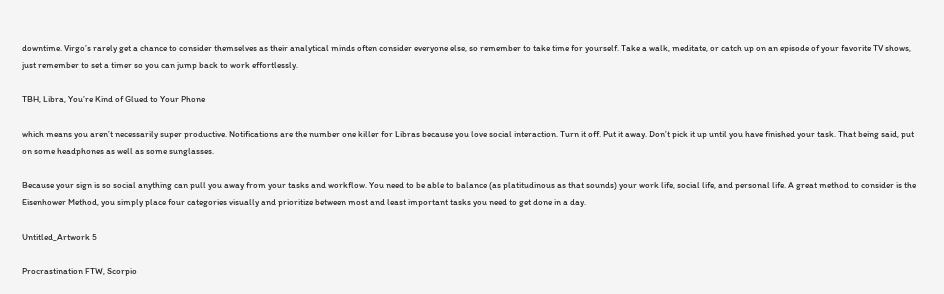downtime. Virgo’s rarely get a chance to consider themselves as their analytical minds often consider everyone else, so remember to take time for yourself. Take a walk, meditate, or catch up on an episode of your favorite TV shows, just remember to set a timer so you can jump back to work effortlessly.

TBH, Libra, You’re Kind of Glued to Your Phone

which means you aren’t necessarily super productive. Notifications are the number one killer for Libras because you love social interaction. Turn it off. Put it away. Don’t pick it up until you have finished your task. That being said, put on some headphones as well as some sunglasses.

Because your sign is so social anything can pull you away from your tasks and workflow. You need to be able to balance (as platitudinous as that sounds) your work life, social life, and personal life. A great method to consider is the Eisenhower Method, you simply place four categories visually and prioritize between most and least important tasks you need to get done in a day.

Untitled_Artwork 5

Procrastination FTW, Scorpio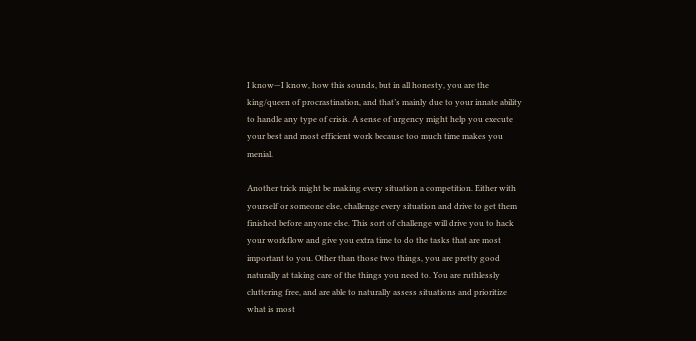I know—I know, how this sounds, but in all honesty, you are the king/queen of procrastination, and that’s mainly due to your innate ability to handle any type of crisis. A sense of urgency might help you execute your best and most efficient work because too much time makes you menial.

Another trick might be making every situation a competition. Either with yourself or someone else, challenge every situation and drive to get them finished before anyone else. This sort of challenge will drive you to hack your workflow and give you extra time to do the tasks that are most important to you. Other than those two things, you are pretty good naturally at taking care of the things you need to. You are ruthlessly cluttering free, and are able to naturally assess situations and prioritize what is most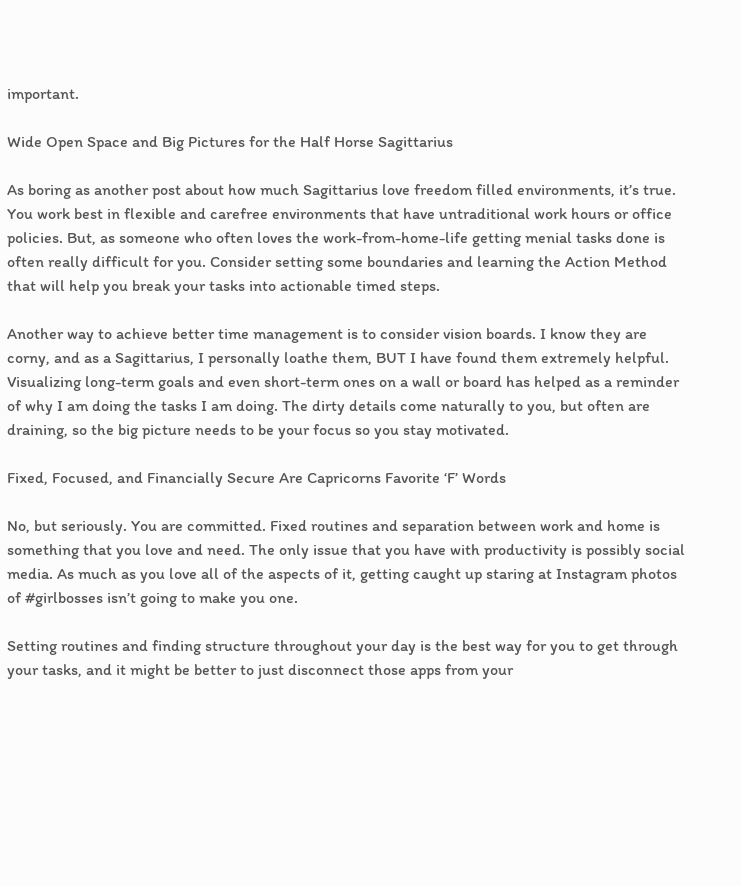important.

Wide Open Space and Big Pictures for the Half Horse Sagittarius

As boring as another post about how much Sagittarius love freedom filled environments, it’s true. You work best in flexible and carefree environments that have untraditional work hours or office policies. But, as someone who often loves the work-from-home-life getting menial tasks done is often really difficult for you. Consider setting some boundaries and learning the Action Method that will help you break your tasks into actionable timed steps.

Another way to achieve better time management is to consider vision boards. I know they are corny, and as a Sagittarius, I personally loathe them, BUT I have found them extremely helpful. Visualizing long-term goals and even short-term ones on a wall or board has helped as a reminder of why I am doing the tasks I am doing. The dirty details come naturally to you, but often are draining, so the big picture needs to be your focus so you stay motivated.

Fixed, Focused, and Financially Secure Are Capricorns Favorite ‘F’ Words

No, but seriously. You are committed. Fixed routines and separation between work and home is something that you love and need. The only issue that you have with productivity is possibly social media. As much as you love all of the aspects of it, getting caught up staring at Instagram photos of #girlbosses isn’t going to make you one.

Setting routines and finding structure throughout your day is the best way for you to get through your tasks, and it might be better to just disconnect those apps from your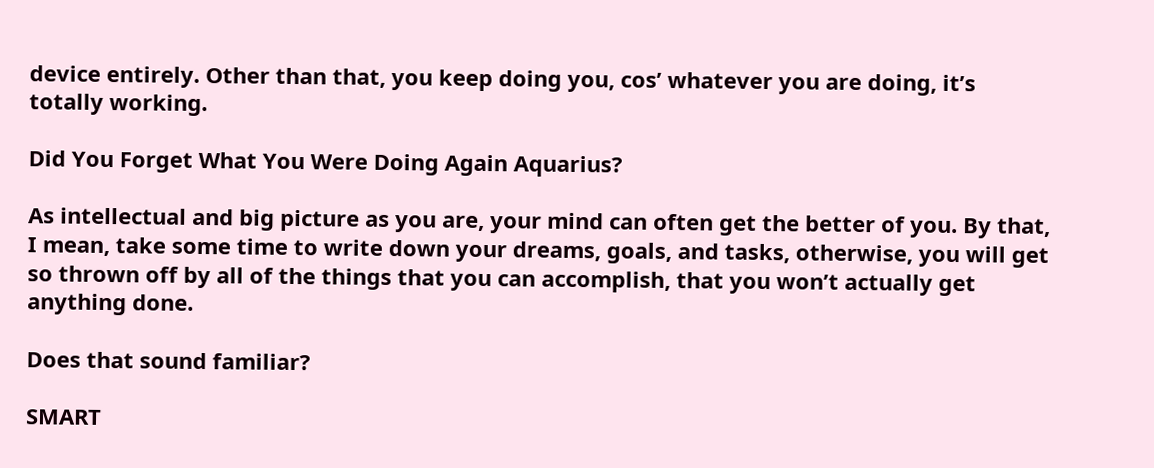device entirely. Other than that, you keep doing you, cos’ whatever you are doing, it’s totally working.

Did You Forget What You Were Doing Again Aquarius?

As intellectual and big picture as you are, your mind can often get the better of you. By that, I mean, take some time to write down your dreams, goals, and tasks, otherwise, you will get so thrown off by all of the things that you can accomplish, that you won’t actually get anything done.

Does that sound familiar?

SMART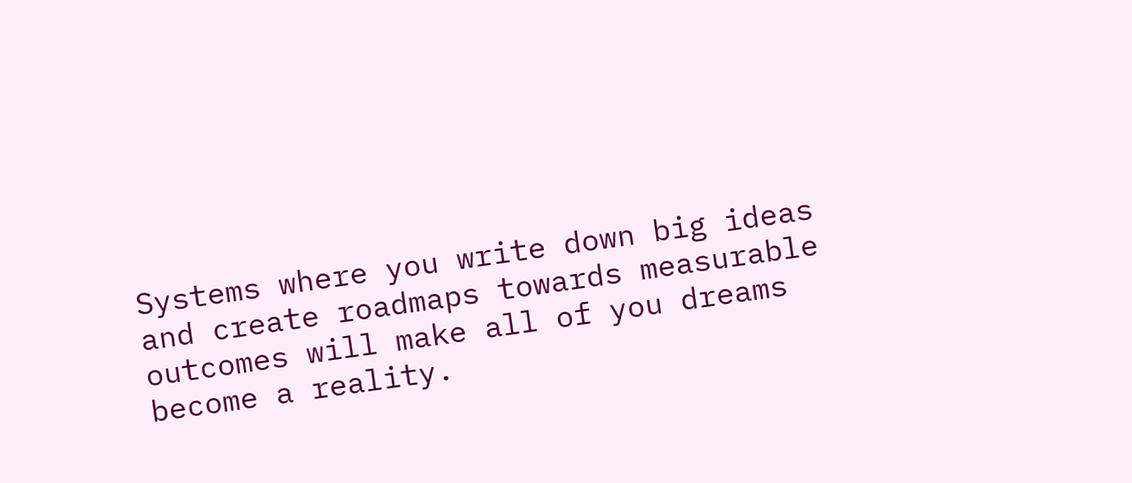Systems where you write down big ideas and create roadmaps towards measurable outcomes will make all of you dreams become a reality.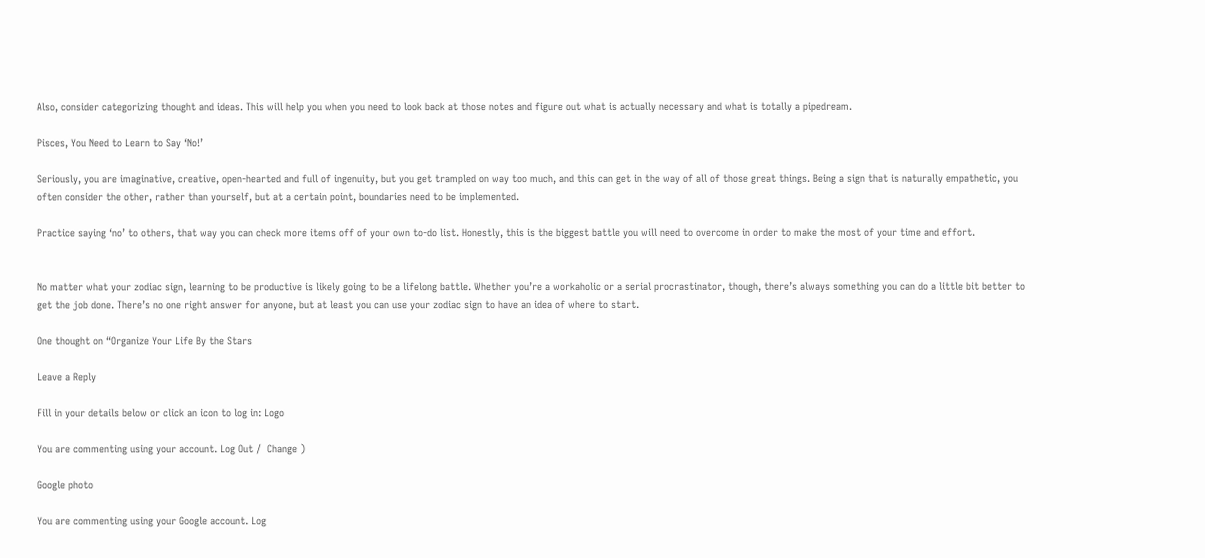Also, consider categorizing thought and ideas. This will help you when you need to look back at those notes and figure out what is actually necessary and what is totally a pipedream.

Pisces, You Need to Learn to Say ‘No!’

Seriously, you are imaginative, creative, open-hearted and full of ingenuity, but you get trampled on way too much, and this can get in the way of all of those great things. Being a sign that is naturally empathetic, you often consider the other, rather than yourself, but at a certain point, boundaries need to be implemented.

Practice saying ‘no’ to others, that way you can check more items off of your own to-do list. Honestly, this is the biggest battle you will need to overcome in order to make the most of your time and effort.


No matter what your zodiac sign, learning to be productive is likely going to be a lifelong battle. Whether you’re a workaholic or a serial procrastinator, though, there’s always something you can do a little bit better to get the job done. There’s no one right answer for anyone, but at least you can use your zodiac sign to have an idea of where to start.

One thought on “Organize Your Life By the Stars

Leave a Reply

Fill in your details below or click an icon to log in: Logo

You are commenting using your account. Log Out /  Change )

Google photo

You are commenting using your Google account. Log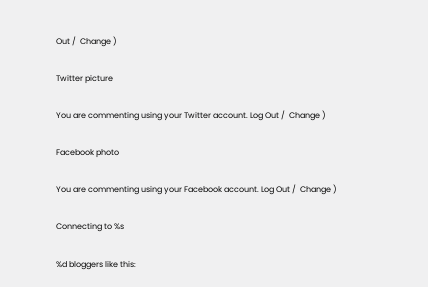Out /  Change )

Twitter picture

You are commenting using your Twitter account. Log Out /  Change )

Facebook photo

You are commenting using your Facebook account. Log Out /  Change )

Connecting to %s

%d bloggers like this: